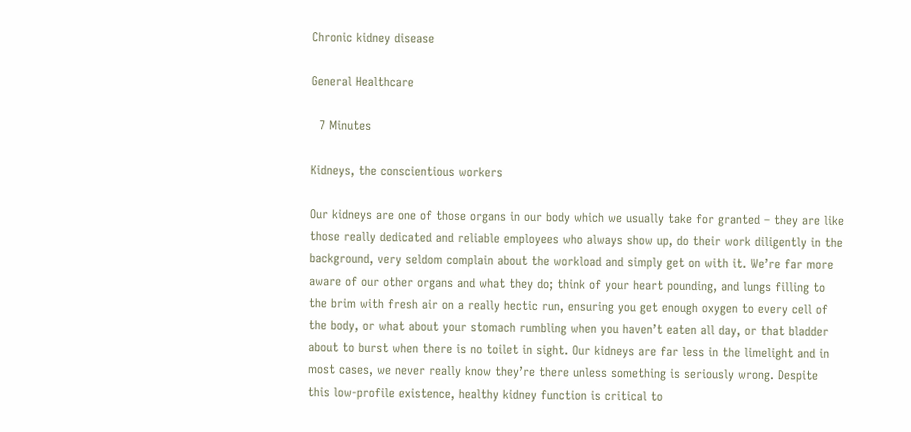Chronic kidney disease

General Healthcare

  7 Minutes

Kidneys, the conscientious workers

Our kidneys are one of those organs in our body which we usually take for granted – they are like those really dedicated and reliable employees who always show up, do their work diligently in the background, very seldom complain about the workload and simply get on with it. We’re far more aware of our other organs and what they do; think of your heart pounding, and lungs filling to the brim with fresh air on a really hectic run, ensuring you get enough oxygen to every cell of the body, or what about your stomach rumbling when you haven’t eaten all day, or that bladder about to burst when there is no toilet in sight. Our kidneys are far less in the limelight and in most cases, we never really know they’re there unless something is seriously wrong. Despite this low-profile existence, healthy kidney function is critical to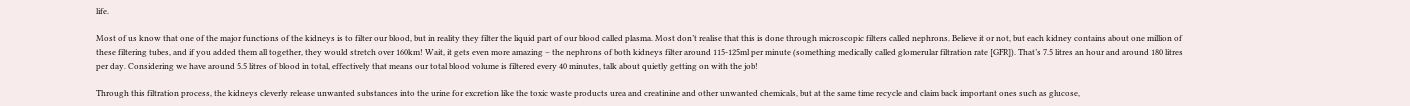life.

Most of us know that one of the major functions of the kidneys is to filter our blood, but in reality they filter the liquid part of our blood called plasma. Most don’t realise that this is done through microscopic filters called nephrons. Believe it or not, but each kidney contains about one million of these filtering tubes, and if you added them all together, they would stretch over 160km! Wait, it gets even more amazing – the nephrons of both kidneys filter around 115-125ml per minute (something medically called glomerular filtration rate [GFR]). That’s 7.5 litres an hour and around 180 litres per day. Considering we have around 5.5 litres of blood in total, effectively that means our total blood volume is filtered every 40 minutes, talk about quietly getting on with the job!

Through this filtration process, the kidneys cleverly release unwanted substances into the urine for excretion like the toxic waste products urea and creatinine and other unwanted chemicals, but at the same time recycle and claim back important ones such as glucose,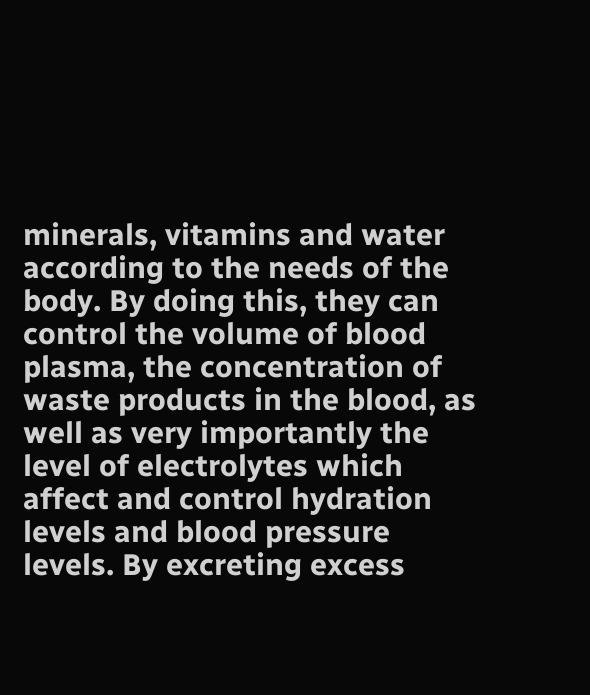minerals, vitamins and water according to the needs of the body. By doing this, they can control the volume of blood plasma, the concentration of waste products in the blood, as well as very importantly the level of electrolytes which affect and control hydration levels and blood pressure levels. By excreting excess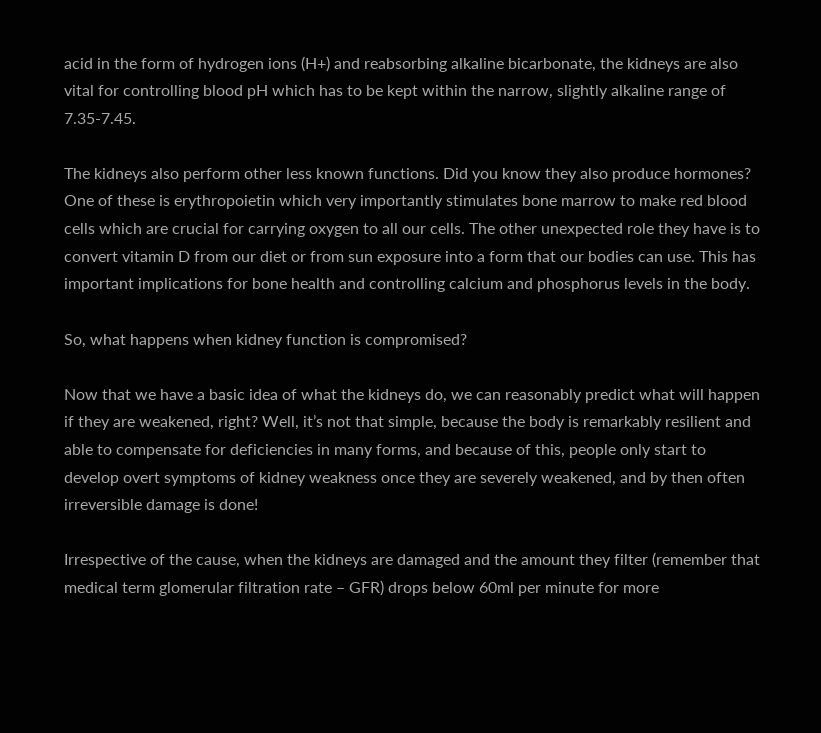acid in the form of hydrogen ions (H+) and reabsorbing alkaline bicarbonate, the kidneys are also vital for controlling blood pH which has to be kept within the narrow, slightly alkaline range of 7.35-7.45.

The kidneys also perform other less known functions. Did you know they also produce hormones? One of these is erythropoietin which very importantly stimulates bone marrow to make red blood cells which are crucial for carrying oxygen to all our cells. The other unexpected role they have is to convert vitamin D from our diet or from sun exposure into a form that our bodies can use. This has important implications for bone health and controlling calcium and phosphorus levels in the body.

So, what happens when kidney function is compromised?

Now that we have a basic idea of what the kidneys do, we can reasonably predict what will happen if they are weakened, right? Well, it’s not that simple, because the body is remarkably resilient and able to compensate for deficiencies in many forms, and because of this, people only start to develop overt symptoms of kidney weakness once they are severely weakened, and by then often irreversible damage is done!

Irrespective of the cause, when the kidneys are damaged and the amount they filter (remember that medical term glomerular filtration rate – GFR) drops below 60ml per minute for more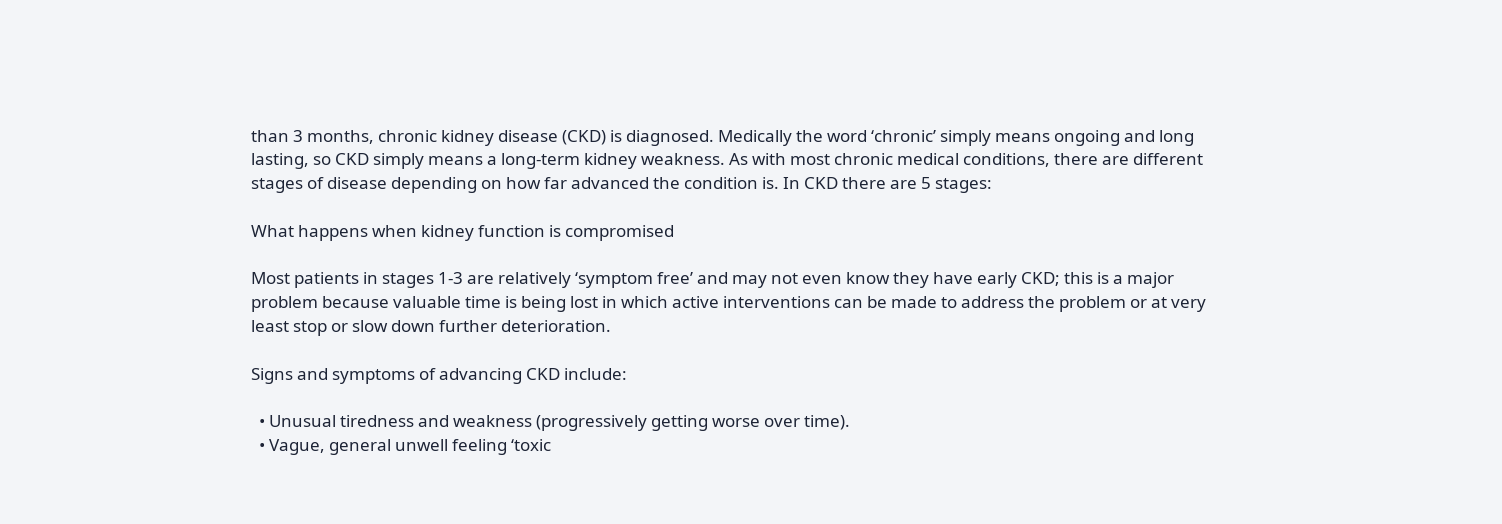than 3 months, chronic kidney disease (CKD) is diagnosed. Medically the word ‘chronic’ simply means ongoing and long lasting, so CKD simply means a long-term kidney weakness. As with most chronic medical conditions, there are different stages of disease depending on how far advanced the condition is. In CKD there are 5 stages:

What happens when kidney function is compromised

Most patients in stages 1-3 are relatively ‘symptom free’ and may not even know they have early CKD; this is a major problem because valuable time is being lost in which active interventions can be made to address the problem or at very least stop or slow down further deterioration.

Signs and symptoms of advancing CKD include:

  • Unusual tiredness and weakness (progressively getting worse over time).
  • Vague, general unwell feeling ‘toxic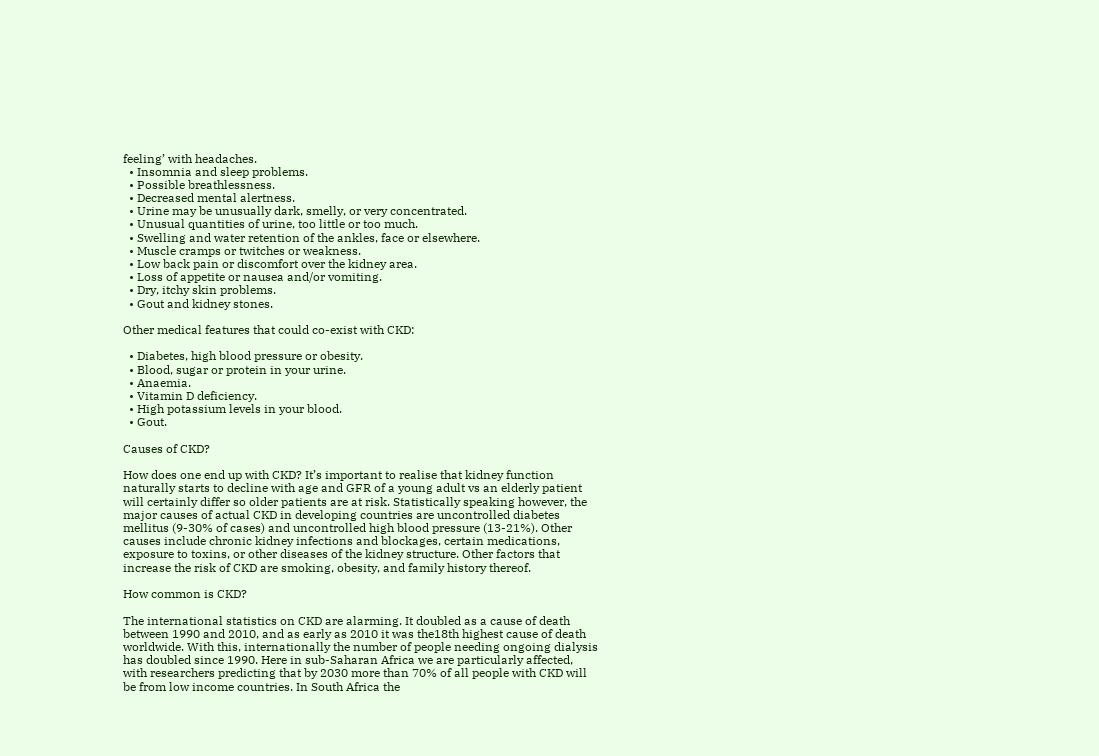feeling’ with headaches.
  • Insomnia and sleep problems.
  • Possible breathlessness.
  • Decreased mental alertness.
  • Urine may be unusually dark, smelly, or very concentrated.
  • Unusual quantities of urine, too little or too much.
  • Swelling and water retention of the ankles, face or elsewhere.
  • Muscle cramps or twitches or weakness.
  • Low back pain or discomfort over the kidney area.
  • Loss of appetite or nausea and/or vomiting.
  • Dry, itchy skin problems.
  • Gout and kidney stones.

Other medical features that could co-exist with CKD:

  • Diabetes, high blood pressure or obesity.
  • Blood, sugar or protein in your urine.
  • Anaemia.
  • Vitamin D deficiency.
  • High potassium levels in your blood.
  • Gout.

Causes of CKD?

How does one end up with CKD? It’s important to realise that kidney function naturally starts to decline with age and GFR of a young adult vs an elderly patient will certainly differ so older patients are at risk. Statistically speaking however, the major causes of actual CKD in developing countries are uncontrolled diabetes mellitus (9-30% of cases) and uncontrolled high blood pressure (13-21%). Other causes include chronic kidney infections and blockages, certain medications, exposure to toxins, or other diseases of the kidney structure. Other factors that increase the risk of CKD are smoking, obesity, and family history thereof.

How common is CKD?

The international statistics on CKD are alarming. It doubled as a cause of death between 1990 and 2010, and as early as 2010 it was the18th highest cause of death worldwide. With this, internationally the number of people needing ongoing dialysis has doubled since 1990. Here in sub-Saharan Africa we are particularly affected, with researchers predicting that by 2030 more than 70% of all people with CKD will be from low income countries. In South Africa the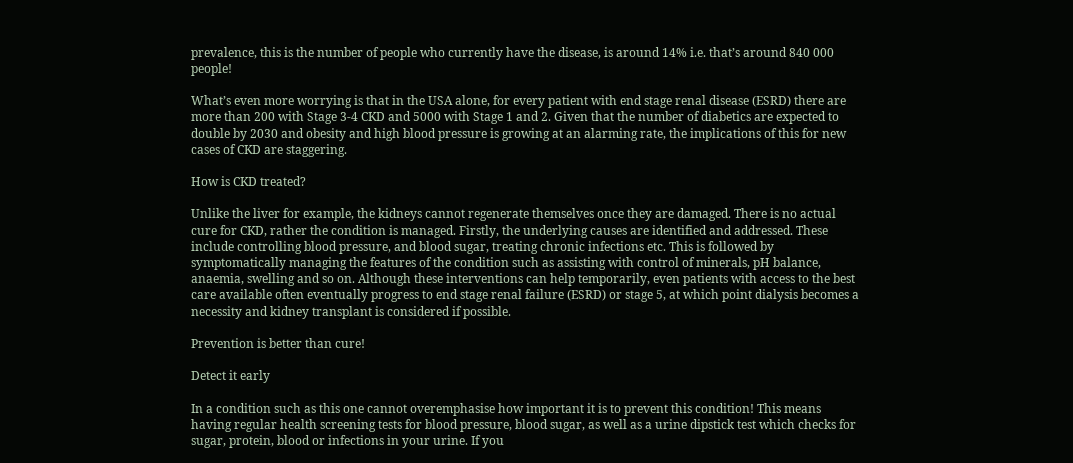prevalence, this is the number of people who currently have the disease, is around 14% i.e. that’s around 840 000 people!

What’s even more worrying is that in the USA alone, for every patient with end stage renal disease (ESRD) there are more than 200 with Stage 3-4 CKD and 5000 with Stage 1 and 2. Given that the number of diabetics are expected to double by 2030 and obesity and high blood pressure is growing at an alarming rate, the implications of this for new cases of CKD are staggering.

How is CKD treated?

Unlike the liver for example, the kidneys cannot regenerate themselves once they are damaged. There is no actual cure for CKD, rather the condition is managed. Firstly, the underlying causes are identified and addressed. These include controlling blood pressure, and blood sugar, treating chronic infections etc. This is followed by symptomatically managing the features of the condition such as assisting with control of minerals, pH balance, anaemia, swelling and so on. Although these interventions can help temporarily, even patients with access to the best care available often eventually progress to end stage renal failure (ESRD) or stage 5, at which point dialysis becomes a necessity and kidney transplant is considered if possible.

Prevention is better than cure!

Detect it early

In a condition such as this one cannot overemphasise how important it is to prevent this condition! This means having regular health screening tests for blood pressure, blood sugar, as well as a urine dipstick test which checks for sugar, protein, blood or infections in your urine. If you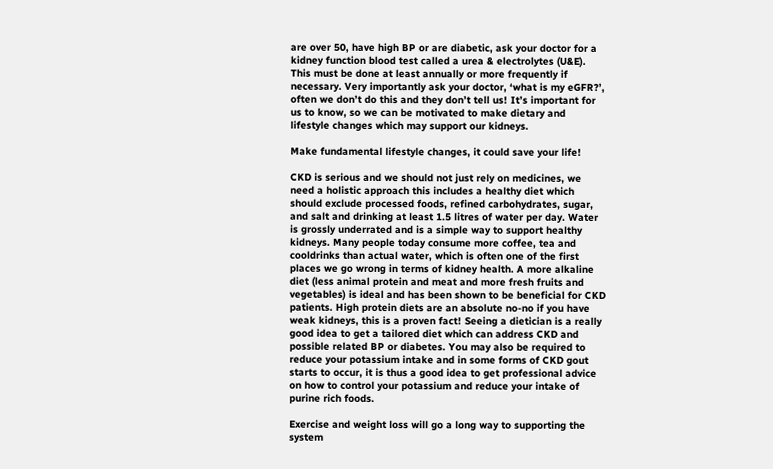are over 50, have high BP or are diabetic, ask your doctor for a kidney function blood test called a urea & electrolytes (U&E). This must be done at least annually or more frequently if necessary. Very importantly ask your doctor, ‘what is my eGFR?’, often we don’t do this and they don’t tell us! It’s important for us to know, so we can be motivated to make dietary and lifestyle changes which may support our kidneys.

Make fundamental lifestyle changes, it could save your life!

CKD is serious and we should not just rely on medicines, we need a holistic approach this includes a healthy diet which should exclude processed foods, refined carbohydrates, sugar, and salt and drinking at least 1.5 litres of water per day. Water is grossly underrated and is a simple way to support healthy kidneys. Many people today consume more coffee, tea and cooldrinks than actual water, which is often one of the first places we go wrong in terms of kidney health. A more alkaline diet (less animal protein and meat and more fresh fruits and vegetables) is ideal and has been shown to be beneficial for CKD patients. High protein diets are an absolute no-no if you have weak kidneys, this is a proven fact! Seeing a dietician is a really good idea to get a tailored diet which can address CKD and possible related BP or diabetes. You may also be required to reduce your potassium intake and in some forms of CKD gout starts to occur, it is thus a good idea to get professional advice on how to control your potassium and reduce your intake of purine rich foods.

Exercise and weight loss will go a long way to supporting the system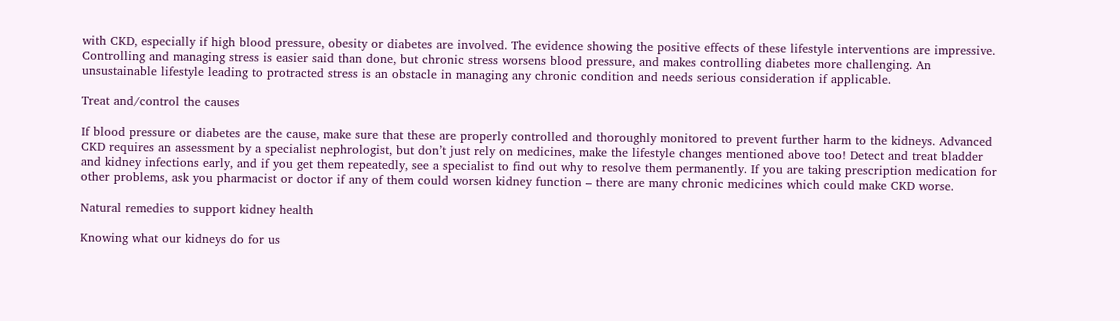with CKD, especially if high blood pressure, obesity or diabetes are involved. The evidence showing the positive effects of these lifestyle interventions are impressive. Controlling and managing stress is easier said than done, but chronic stress worsens blood pressure, and makes controlling diabetes more challenging. An unsustainable lifestyle leading to protracted stress is an obstacle in managing any chronic condition and needs serious consideration if applicable.

Treat and/control the causes

If blood pressure or diabetes are the cause, make sure that these are properly controlled and thoroughly monitored to prevent further harm to the kidneys. Advanced CKD requires an assessment by a specialist nephrologist, but don’t just rely on medicines, make the lifestyle changes mentioned above too! Detect and treat bladder and kidney infections early, and if you get them repeatedly, see a specialist to find out why to resolve them permanently. If you are taking prescription medication for other problems, ask you pharmacist or doctor if any of them could worsen kidney function – there are many chronic medicines which could make CKD worse.

Natural remedies to support kidney health

Knowing what our kidneys do for us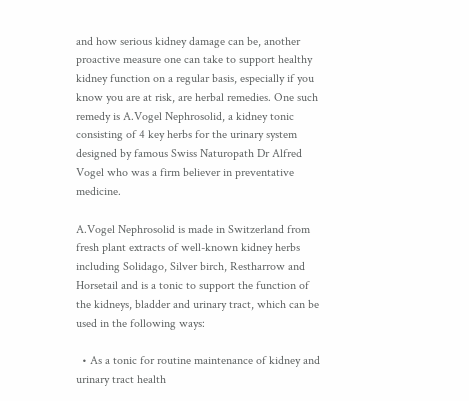and how serious kidney damage can be, another proactive measure one can take to support healthy kidney function on a regular basis, especially if you know you are at risk, are herbal remedies. One such remedy is A.Vogel Nephrosolid, a kidney tonic consisting of 4 key herbs for the urinary system designed by famous Swiss Naturopath Dr Alfred Vogel who was a firm believer in preventative medicine.

A.Vogel Nephrosolid is made in Switzerland from fresh plant extracts of well-known kidney herbs including Solidago, Silver birch, Restharrow and Horsetail and is a tonic to support the function of the kidneys, bladder and urinary tract, which can be used in the following ways:

  • As a tonic for routine maintenance of kidney and urinary tract health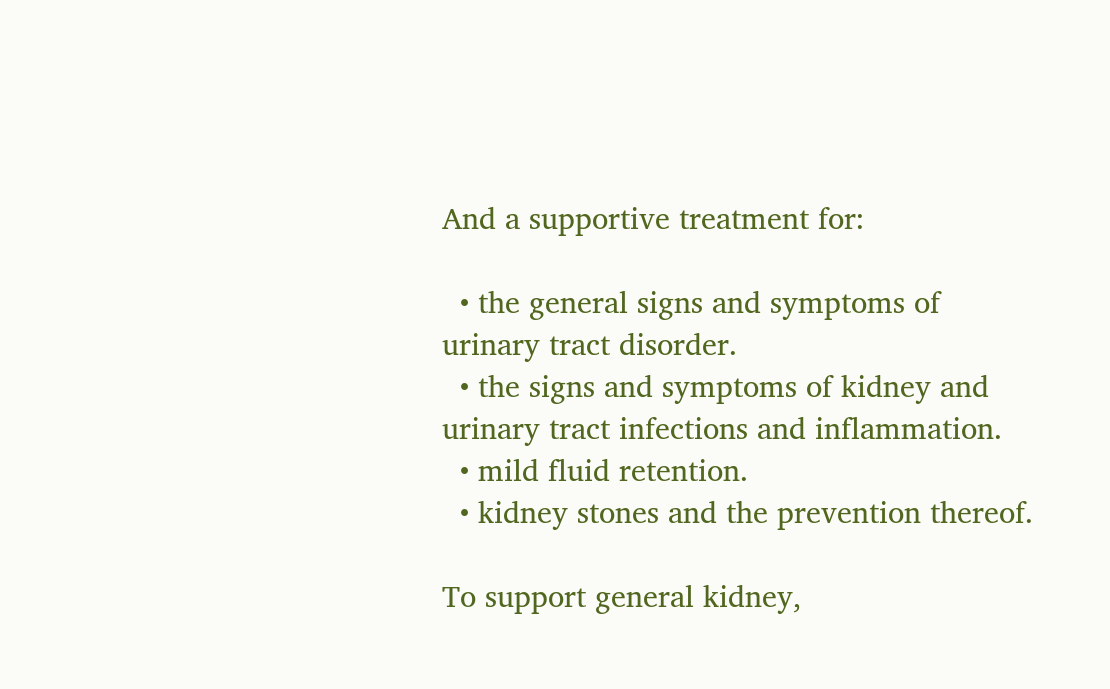And a supportive treatment for:

  • the general signs and symptoms of urinary tract disorder.
  • the signs and symptoms of kidney and urinary tract infections and inflammation.
  • mild fluid retention.
  • kidney stones and the prevention thereof.

To support general kidney,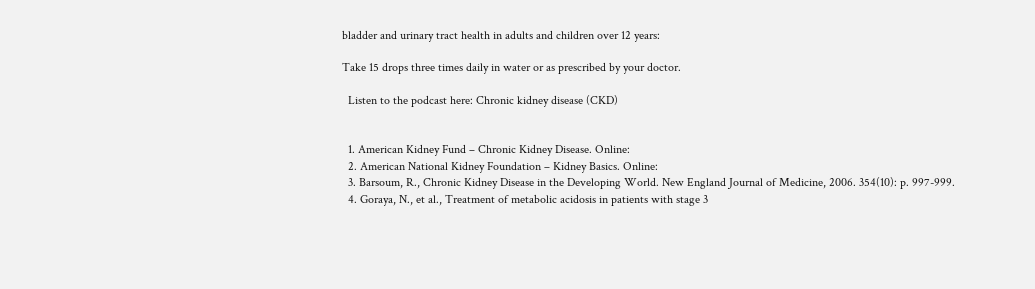bladder and urinary tract health in adults and children over 12 years:

Take 15 drops three times daily in water or as prescribed by your doctor.

  Listen to the podcast here: Chronic kidney disease (CKD)


  1. American Kidney Fund – Chronic Kidney Disease. Online:
  2. American National Kidney Foundation – Kidney Basics. Online:
  3. Barsoum, R., Chronic Kidney Disease in the Developing World. New England Journal of Medicine, 2006. 354(10): p. 997-999.
  4. Goraya, N., et al., Treatment of metabolic acidosis in patients with stage 3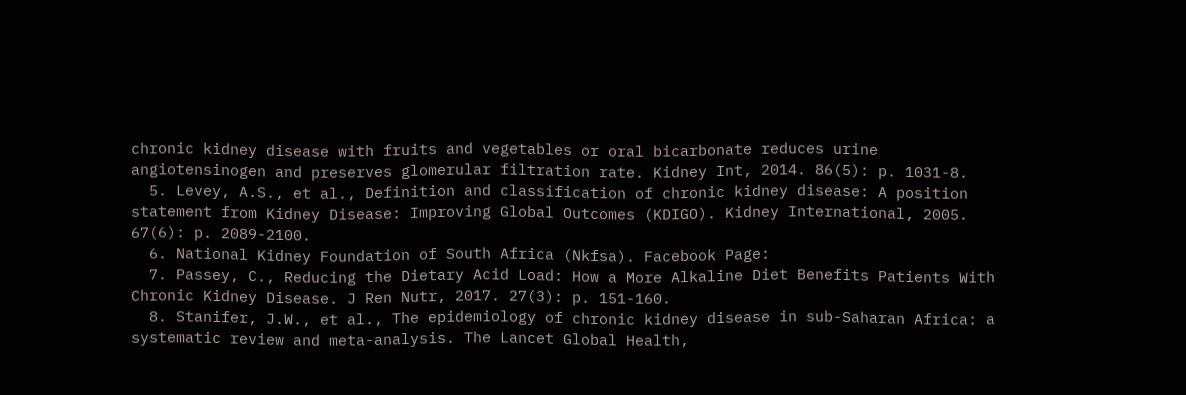chronic kidney disease with fruits and vegetables or oral bicarbonate reduces urine angiotensinogen and preserves glomerular filtration rate. Kidney Int, 2014. 86(5): p. 1031-8.
  5. Levey, A.S., et al., Definition and classification of chronic kidney disease: A position statement from Kidney Disease: Improving Global Outcomes (KDIGO). Kidney International, 2005. 67(6): p. 2089-2100.
  6. National Kidney Foundation of South Africa (Nkfsa). Facebook Page:
  7. Passey, C., Reducing the Dietary Acid Load: How a More Alkaline Diet Benefits Patients With Chronic Kidney Disease. J Ren Nutr, 2017. 27(3): p. 151-160.
  8. Stanifer, J.W., et al., The epidemiology of chronic kidney disease in sub-Saharan Africa: a systematic review and meta-analysis. The Lancet Global Health,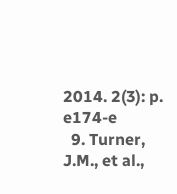2014. 2(3): p. e174-e
  9. Turner, J.M., et al.,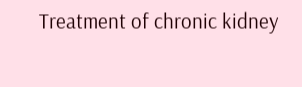Treatment of chronic kidney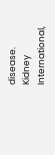disease. Kidney International,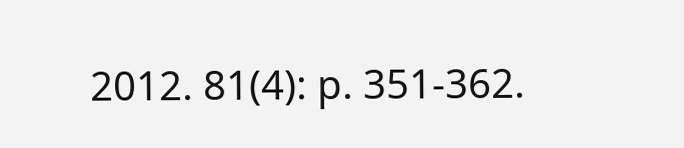2012. 81(4): p. 351-362.